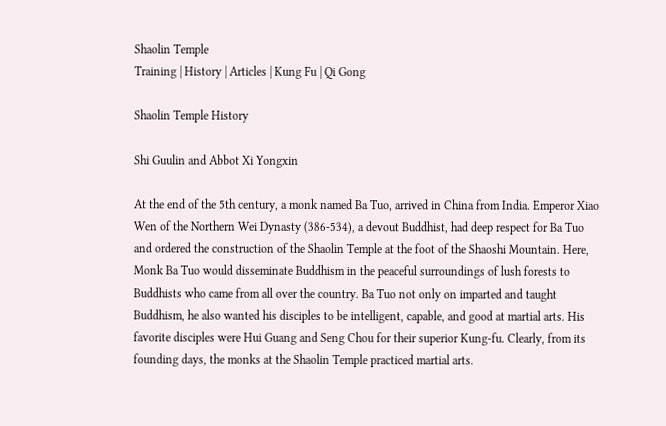Shaolin Temple
Training | History | Articles | Kung Fu | Qi Gong

Shaolin Temple History

Shi Guulin and Abbot Xi Yongxin

At the end of the 5th century, a monk named Ba Tuo, arrived in China from India. Emperor Xiao Wen of the Northern Wei Dynasty (386-534), a devout Buddhist, had deep respect for Ba Tuo and ordered the construction of the Shaolin Temple at the foot of the Shaoshi Mountain. Here, Monk Ba Tuo would disseminate Buddhism in the peaceful surroundings of lush forests to Buddhists who came from all over the country. Ba Tuo not only on imparted and taught Buddhism, he also wanted his disciples to be intelligent, capable, and good at martial arts. His favorite disciples were Hui Guang and Seng Chou for their superior Kung-fu. Clearly, from its founding days, the monks at the Shaolin Temple practiced martial arts.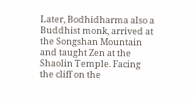Later, Bodhidharma also a Buddhist monk, arrived at the Songshan Mountain and taught Zen at the Shaolin Temple. Facing the cliff on the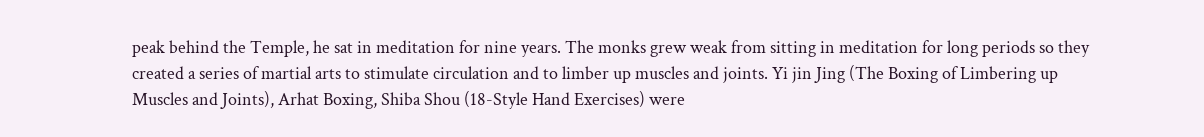peak behind the Temple, he sat in meditation for nine years. The monks grew weak from sitting in meditation for long periods so they created a series of martial arts to stimulate circulation and to limber up muscles and joints. Yi jin Jing (The Boxing of Limbering up Muscles and Joints), Arhat Boxing, Shiba Shou (18-Style Hand Exercises) were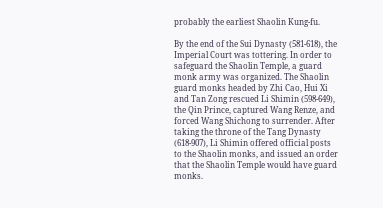probably the earliest Shaolin Kung-fu.

By the end of the Sui Dynasty (581-618), the Imperial Court was tottering. In order to safeguard the Shaolin Temple, a guard monk army was organized. The Shaolin guard monks headed by Zhi Cao, Hui Xi and Tan Zong rescued Li Shimin (598-649), the Qin Prince, captured Wang Renze, and forced Wang Shichong to surrender. After taking the throne of the Tang Dynasty (618-907), Li Shimin offered official posts to the Shaolin monks, and issued an order that the Shaolin Temple would have guard monks.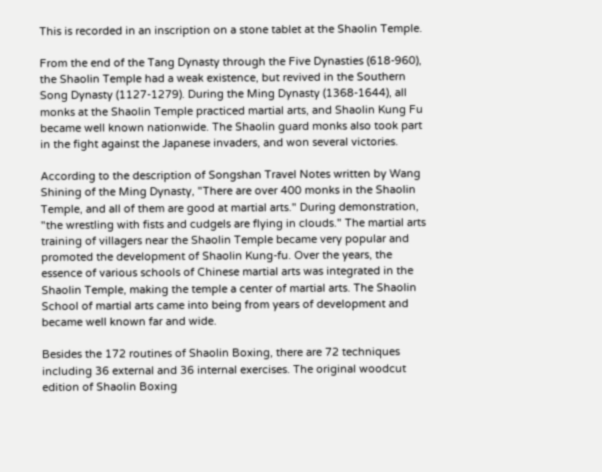This is recorded in an inscription on a stone tablet at the Shaolin Temple.

From the end of the Tang Dynasty through the Five Dynasties (618-960), the Shaolin Temple had a weak existence, but revived in the Southern Song Dynasty (1127-1279). During the Ming Dynasty (1368-1644), all monks at the Shaolin Temple practiced martial arts, and Shaolin Kung Fu became well known nationwide. The Shaolin guard monks also took part in the fight against the Japanese invaders, and won several victories.

According to the description of Songshan Travel Notes written by Wang Shining of the Ming Dynasty, "There are over 400 monks in the Shaolin Temple, and all of them are good at martial arts." During demonstration, "the wrestling with fists and cudgels are flying in clouds." The martial arts training of villagers near the Shaolin Temple became very popular and promoted the development of Shaolin Kung-fu. Over the years, the essence of various schools of Chinese martial arts was integrated in the Shaolin Temple, making the temple a center of martial arts. The Shaolin School of martial arts came into being from years of development and became well known far and wide.

Besides the 172 routines of Shaolin Boxing, there are 72 techniques including 36 external and 36 internal exercises. The original woodcut edition of Shaolin Boxing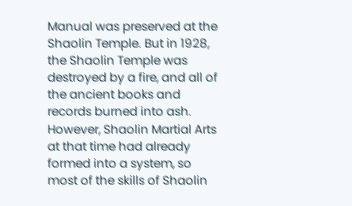Manual was preserved at the Shaolin Temple. But in 1928, the Shaolin Temple was destroyed by a fire, and all of the ancient books and records burned into ash. However, Shaolin Martial Arts at that time had already formed into a system, so most of the skills of Shaolin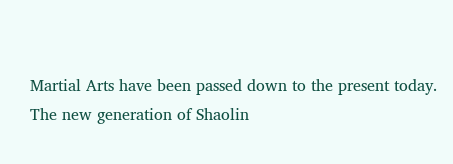Martial Arts have been passed down to the present today. The new generation of Shaolin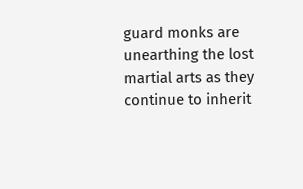guard monks are unearthing the lost martial arts as they continue to inherit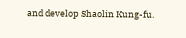and develop Shaolin Kung-fu.